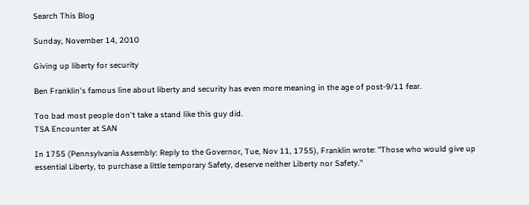Search This Blog

Sunday, November 14, 2010

Giving up liberty for security

Ben Franklin's famous line about liberty and security has even more meaning in the age of post-9/11 fear.

Too bad most people don't take a stand like this guy did.
TSA Encounter at SAN

In 1755 (Pennsylvania Assembly: Reply to the Governor, Tue, Nov 11, 1755), Franklin wrote: "Those who would give up essential Liberty, to purchase a little temporary Safety, deserve neither Liberty nor Safety."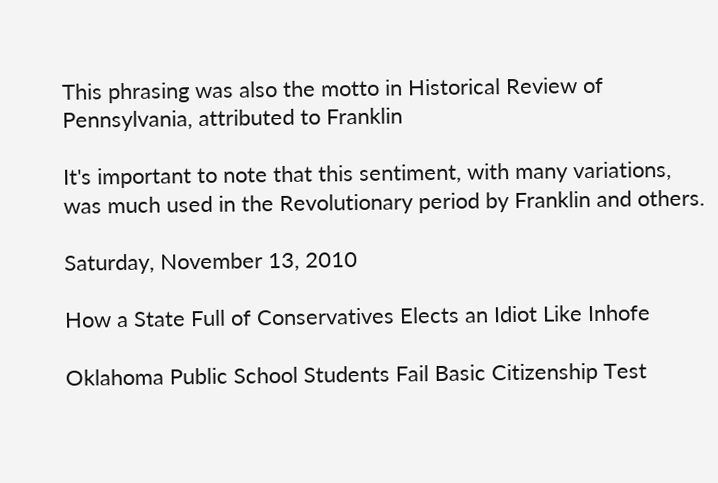This phrasing was also the motto in Historical Review of Pennsylvania, attributed to Franklin

It's important to note that this sentiment, with many variations, was much used in the Revolutionary period by Franklin and others.

Saturday, November 13, 2010

How a State Full of Conservatives Elects an Idiot Like Inhofe

Oklahoma Public School Students Fail Basic Citizenship Test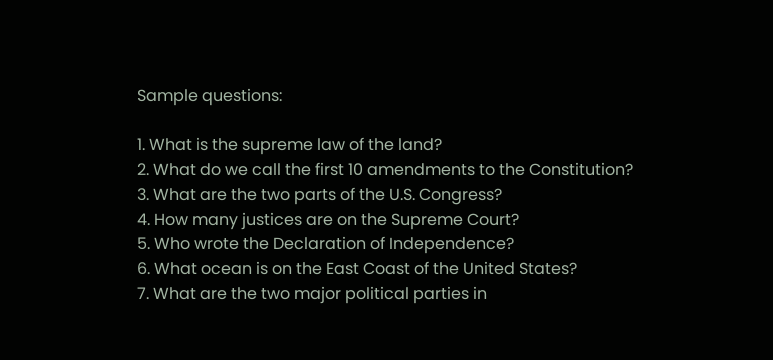Sample questions:

1. What is the supreme law of the land?
2. What do we call the first 10 amendments to the Constitution?
3. What are the two parts of the U.S. Congress?
4. How many justices are on the Supreme Court?
5. Who wrote the Declaration of Independence?
6. What ocean is on the East Coast of the United States?
7. What are the two major political parties in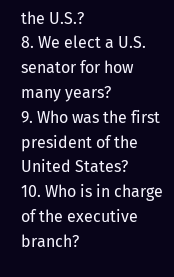the U.S.?
8. We elect a U.S. senator for how many years?
9. Who was the first president of the United States?
10. Who is in charge of the executive branch?